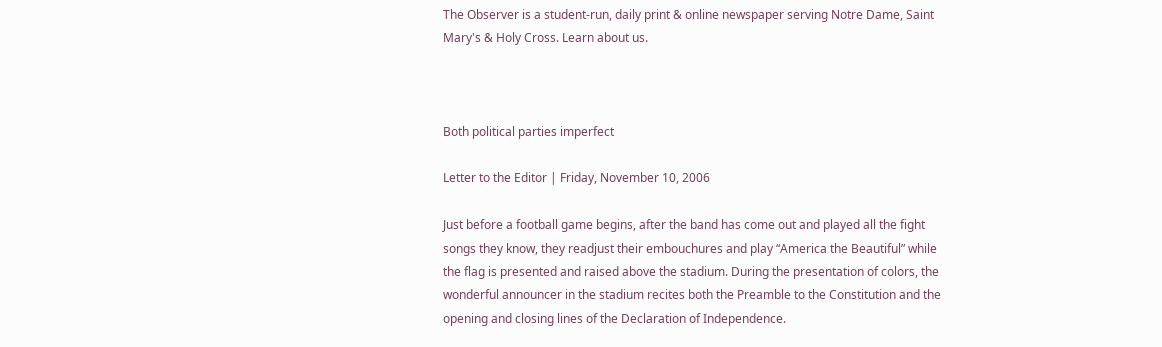The Observer is a student-run, daily print & online newspaper serving Notre Dame, Saint Mary's & Holy Cross. Learn about us.



Both political parties imperfect

Letter to the Editor | Friday, November 10, 2006

Just before a football game begins, after the band has come out and played all the fight songs they know, they readjust their embouchures and play “America the Beautiful” while the flag is presented and raised above the stadium. During the presentation of colors, the wonderful announcer in the stadium recites both the Preamble to the Constitution and the opening and closing lines of the Declaration of Independence.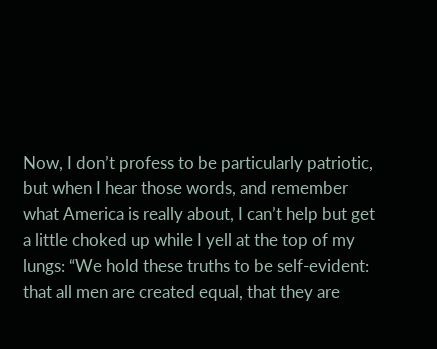Now, I don’t profess to be particularly patriotic, but when I hear those words, and remember what America is really about, I can’t help but get a little choked up while I yell at the top of my lungs: “We hold these truths to be self-evident: that all men are created equal, that they are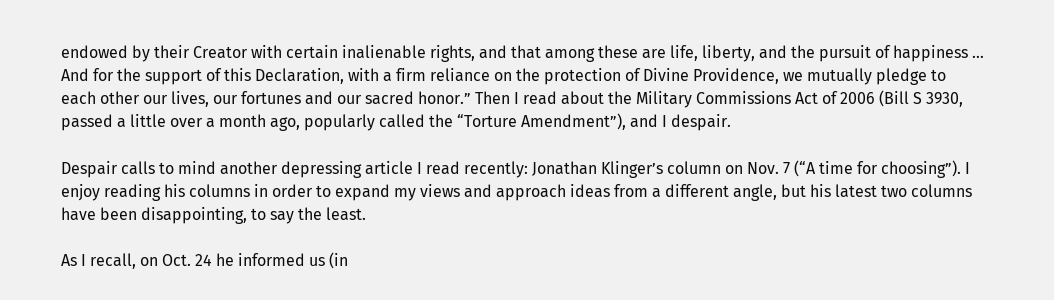endowed by their Creator with certain inalienable rights, and that among these are life, liberty, and the pursuit of happiness … And for the support of this Declaration, with a firm reliance on the protection of Divine Providence, we mutually pledge to each other our lives, our fortunes and our sacred honor.” Then I read about the Military Commissions Act of 2006 (Bill S 3930, passed a little over a month ago, popularly called the “Torture Amendment”), and I despair.

Despair calls to mind another depressing article I read recently: Jonathan Klinger’s column on Nov. 7 (“A time for choosing”). I enjoy reading his columns in order to expand my views and approach ideas from a different angle, but his latest two columns have been disappointing, to say the least.

As I recall, on Oct. 24 he informed us (in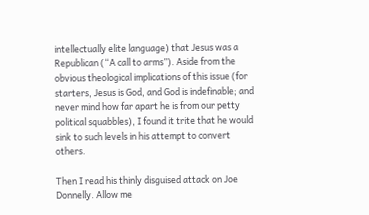intellectually elite language) that Jesus was a Republican (“A call to arms”). Aside from the obvious theological implications of this issue (for starters, Jesus is God, and God is indefinable; and never mind how far apart he is from our petty political squabbles), I found it trite that he would sink to such levels in his attempt to convert others.

Then I read his thinly disguised attack on Joe Donnelly. Allow me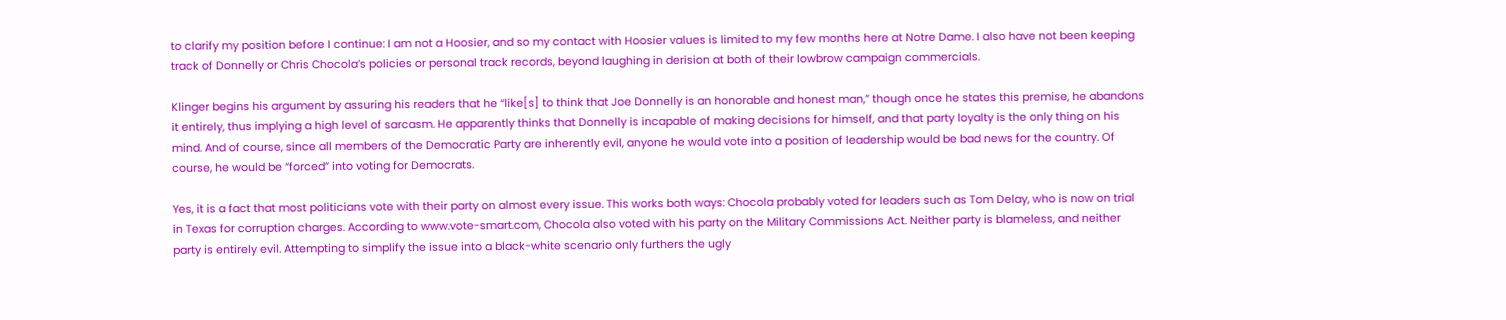to clarify my position before I continue: I am not a Hoosier, and so my contact with Hoosier values is limited to my few months here at Notre Dame. I also have not been keeping track of Donnelly or Chris Chocola’s policies or personal track records, beyond laughing in derision at both of their lowbrow campaign commercials.

Klinger begins his argument by assuring his readers that he “like[s] to think that Joe Donnelly is an honorable and honest man,” though once he states this premise, he abandons it entirely, thus implying a high level of sarcasm. He apparently thinks that Donnelly is incapable of making decisions for himself, and that party loyalty is the only thing on his mind. And of course, since all members of the Democratic Party are inherently evil, anyone he would vote into a position of leadership would be bad news for the country. Of course, he would be “forced” into voting for Democrats.

Yes, it is a fact that most politicians vote with their party on almost every issue. This works both ways: Chocola probably voted for leaders such as Tom Delay, who is now on trial in Texas for corruption charges. According to www.vote-smart.com, Chocola also voted with his party on the Military Commissions Act. Neither party is blameless, and neither party is entirely evil. Attempting to simplify the issue into a black-white scenario only furthers the ugly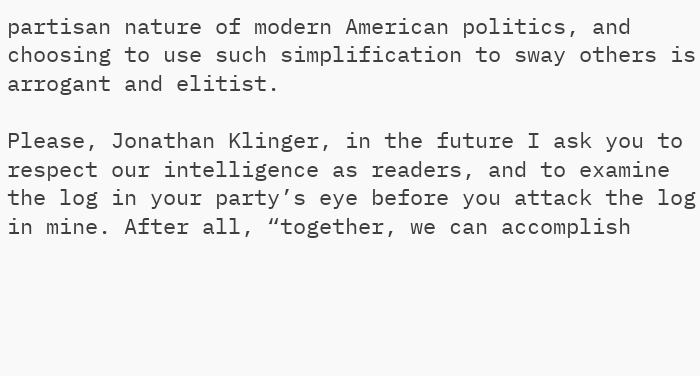partisan nature of modern American politics, and choosing to use such simplification to sway others is arrogant and elitist.

Please, Jonathan Klinger, in the future I ask you to respect our intelligence as readers, and to examine the log in your party’s eye before you attack the log in mine. After all, “together, we can accomplish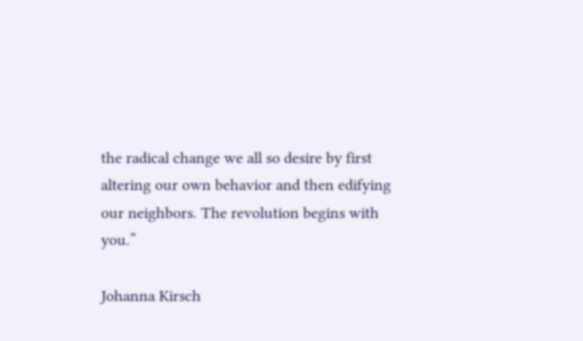the radical change we all so desire by first altering our own behavior and then edifying our neighbors. The revolution begins with you.”

Johanna Kirsch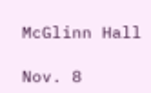McGlinn Hall

Nov. 8